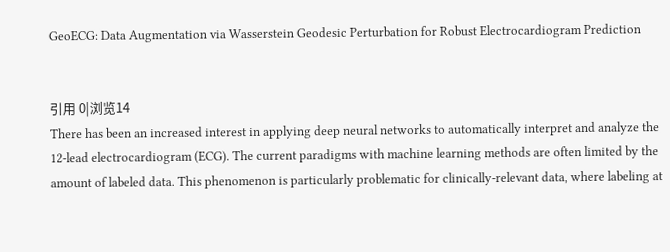GeoECG: Data Augmentation via Wasserstein Geodesic Perturbation for Robust Electrocardiogram Prediction


引用 0|浏览14
There has been an increased interest in applying deep neural networks to automatically interpret and analyze the 12-lead electrocardiogram (ECG). The current paradigms with machine learning methods are often limited by the amount of labeled data. This phenomenon is particularly problematic for clinically-relevant data, where labeling at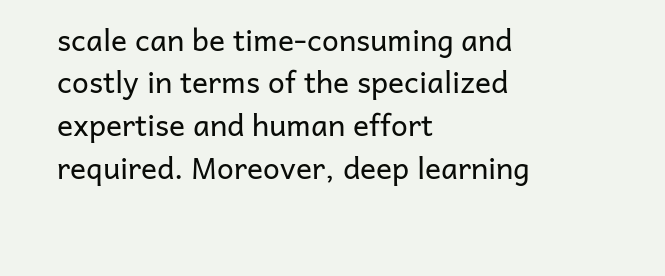scale can be time-consuming and costly in terms of the specialized expertise and human effort required. Moreover, deep learning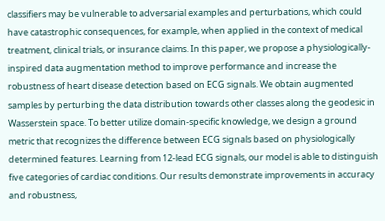classifiers may be vulnerable to adversarial examples and perturbations, which could have catastrophic consequences, for example, when applied in the context of medical treatment, clinical trials, or insurance claims. In this paper, we propose a physiologically-inspired data augmentation method to improve performance and increase the robustness of heart disease detection based on ECG signals. We obtain augmented samples by perturbing the data distribution towards other classes along the geodesic in Wasserstein space. To better utilize domain-specific knowledge, we design a ground metric that recognizes the difference between ECG signals based on physiologically determined features. Learning from 12-lead ECG signals, our model is able to distinguish five categories of cardiac conditions. Our results demonstrate improvements in accuracy and robustness,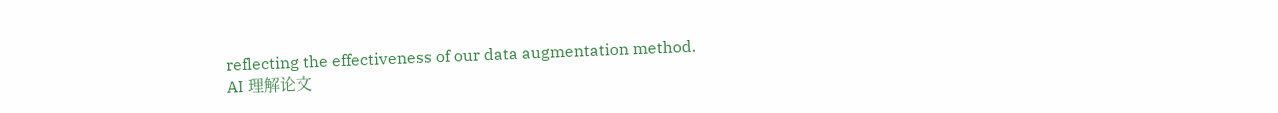reflecting the effectiveness of our data augmentation method.
AI 理解论文